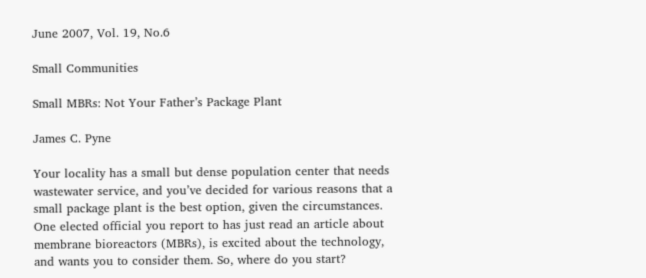June 2007, Vol. 19, No.6

Small Communities

Small MBRs: Not Your Father’s Package Plant

James C. Pyne

Your locality has a small but dense population center that needs wastewater service, and you’ve decided for various reasons that a small package plant is the best option, given the circumstances. One elected official you report to has just read an article about membrane bioreactors (MBRs), is excited about the technology, and wants you to consider them. So, where do you start?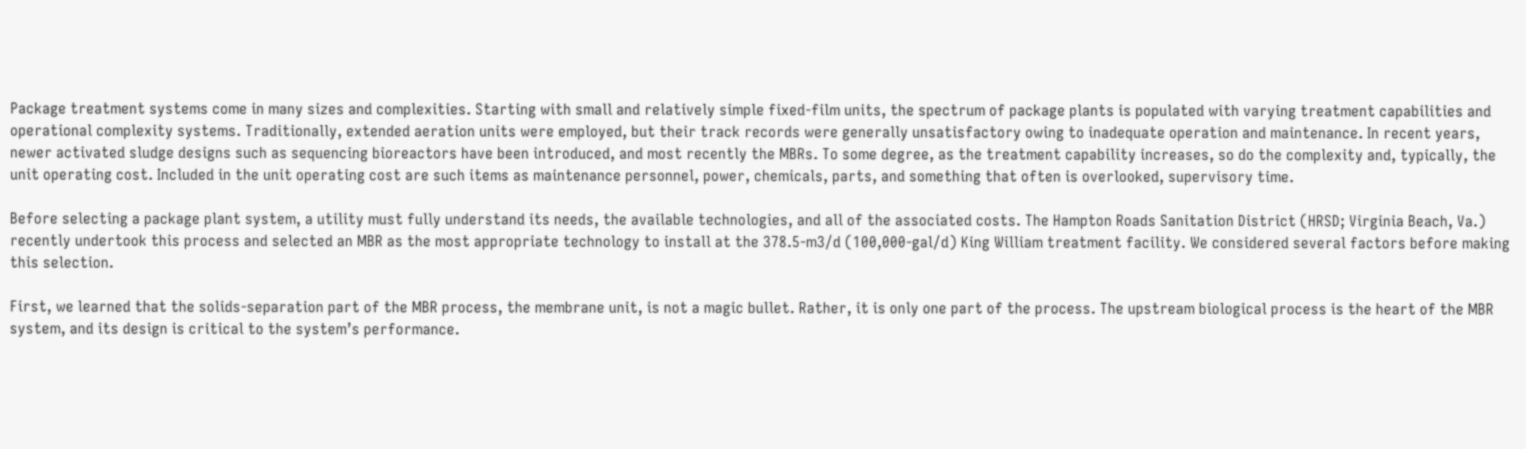Package treatment systems come in many sizes and complexities. Starting with small and relatively simple fixed-film units, the spectrum of package plants is populated with varying treatment capabilities and operational complexity systems. Traditionally, extended aeration units were employed, but their track records were generally unsatisfactory owing to inadequate operation and maintenance. In recent years, newer activated sludge designs such as sequencing bioreactors have been introduced, and most recently the MBRs. To some degree, as the treatment capability increases, so do the complexity and, typically, the unit operating cost. Included in the unit operating cost are such items as maintenance personnel, power, chemicals, parts, and something that often is overlooked, supervisory time.

Before selecting a package plant system, a utility must fully understand its needs, the available technologies, and all of the associated costs. The Hampton Roads Sanitation District (HRSD; Virginia Beach, Va.) recently undertook this process and selected an MBR as the most appropriate technology to install at the 378.5-m3/d (100,000-gal/d) King William treatment facility. We considered several factors before making this selection.

First, we learned that the solids-separation part of the MBR process, the membrane unit, is not a magic bullet. Rather, it is only one part of the process. The upstream biological process is the heart of the MBR system, and its design is critical to the system’s performance.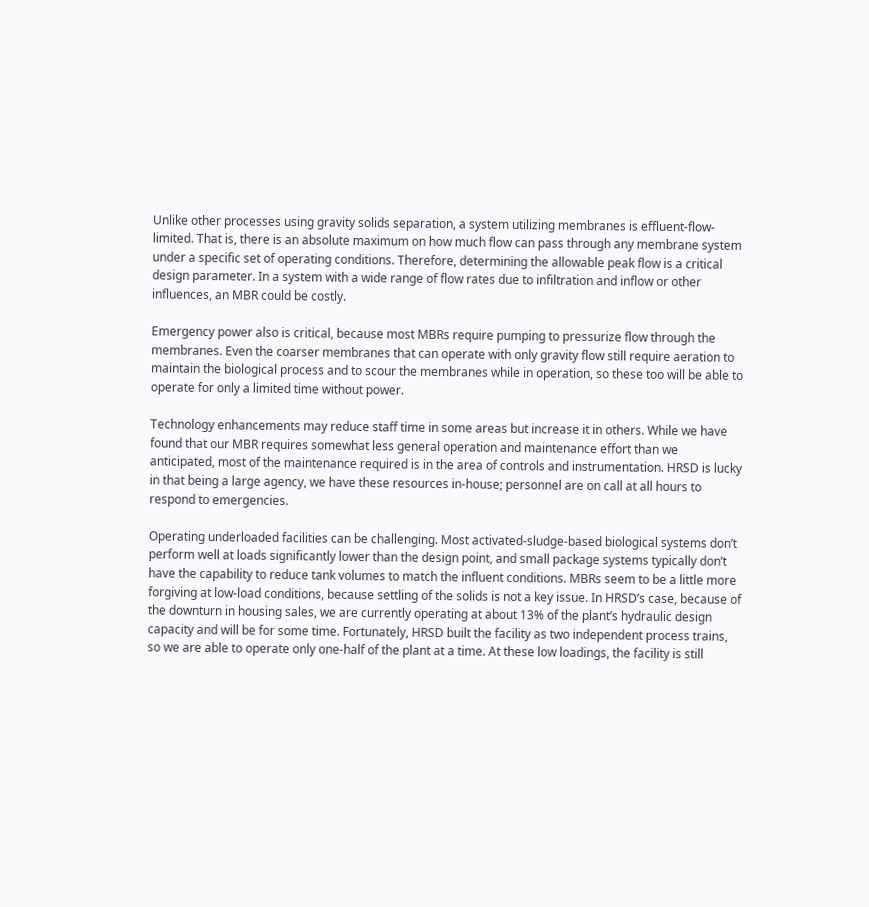Unlike other processes using gravity solids separation, a system utilizing membranes is effluent-flow-limited. That is, there is an absolute maximum on how much flow can pass through any membrane system under a specific set of operating conditions. Therefore, determining the allowable peak flow is a critical design parameter. In a system with a wide range of flow rates due to infiltration and inflow or other influences, an MBR could be costly.

Emergency power also is critical, because most MBRs require pumping to pressurize flow through the membranes. Even the coarser membranes that can operate with only gravity flow still require aeration to maintain the biological process and to scour the membranes while in operation, so these too will be able to operate for only a limited time without power.

Technology enhancements may reduce staff time in some areas but increase it in others. While we have found that our MBR requires somewhat less general operation and maintenance effort than we anticipated, most of the maintenance required is in the area of controls and instrumentation. HRSD is lucky in that being a large agency, we have these resources in-house; personnel are on call at all hours to respond to emergencies.

Operating underloaded facilities can be challenging. Most activated-sludge-based biological systems don’t perform well at loads significantly lower than the design point, and small package systems typically don’t have the capability to reduce tank volumes to match the influent conditions. MBRs seem to be a little more forgiving at low-load conditions, because settling of the solids is not a key issue. In HRSD’s case, because of the downturn in housing sales, we are currently operating at about 13% of the plant’s hydraulic design capacity and will be for some time. Fortunately, HRSD built the facility as two independent process trains, so we are able to operate only one-half of the plant at a time. At these low loadings, the facility is still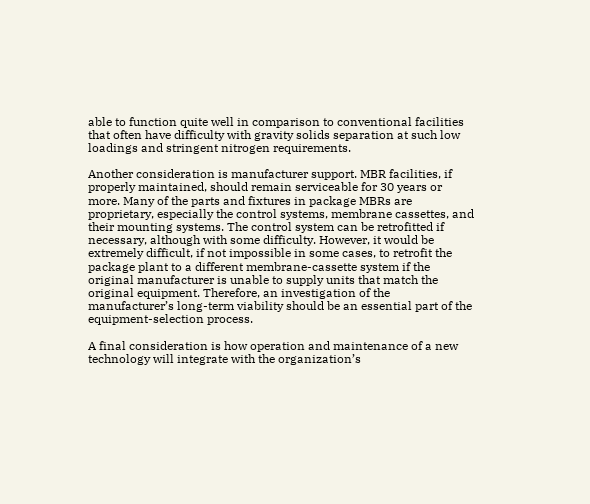able to function quite well in comparison to conventional facilities that often have difficulty with gravity solids separation at such low loadings and stringent nitrogen requirements.

Another consideration is manufacturer support. MBR facilities, if properly maintained, should remain serviceable for 30 years or more. Many of the parts and fixtures in package MBRs are proprietary, especially the control systems, membrane cassettes, and their mounting systems. The control system can be retrofitted if necessary, although with some difficulty. However, it would be extremely difficult, if not impossible in some cases, to retrofit the package plant to a different membrane-cassette system if the original manufacturer is unable to supply units that match the original equipment. Therefore, an investigation of the manufacturer’s long-term viability should be an essential part of the equipment-selection process.

A final consideration is how operation and maintenance of a new technology will integrate with the organization’s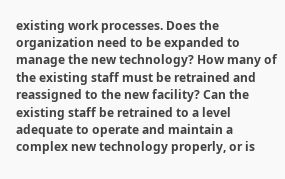existing work processes. Does the organization need to be expanded to manage the new technology? How many of the existing staff must be retrained and reassigned to the new facility? Can the existing staff be retrained to a level adequate to operate and maintain a complex new technology properly, or is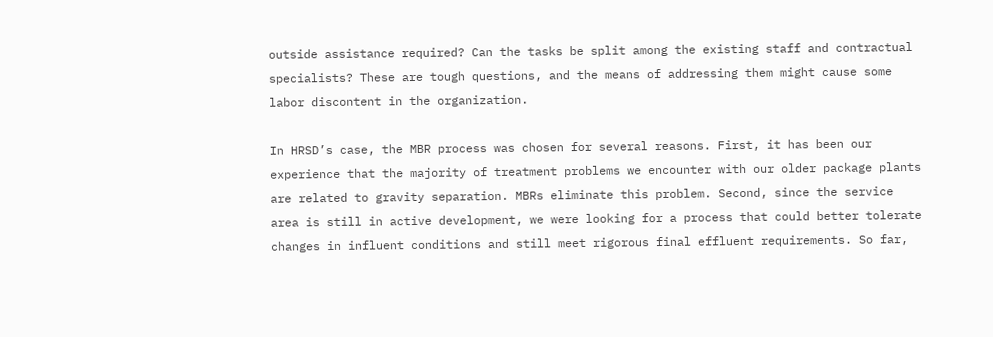outside assistance required? Can the tasks be split among the existing staff and contractual specialists? These are tough questions, and the means of addressing them might cause some labor discontent in the organization.

In HRSD’s case, the MBR process was chosen for several reasons. First, it has been our experience that the majority of treatment problems we encounter with our older package plants are related to gravity separation. MBRs eliminate this problem. Second, since the service area is still in active development, we were looking for a process that could better tolerate changes in influent conditions and still meet rigorous final effluent requirements. So far,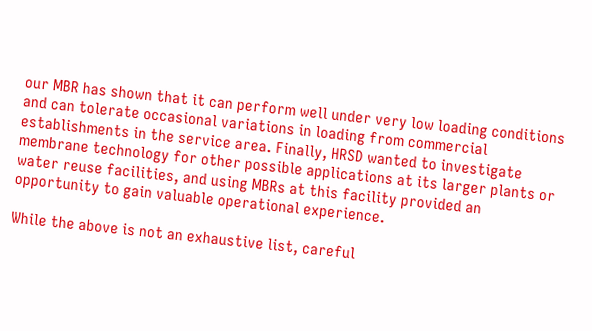our MBR has shown that it can perform well under very low loading conditions and can tolerate occasional variations in loading from commercial establishments in the service area. Finally, HRSD wanted to investigate membrane technology for other possible applications at its larger plants or water reuse facilities, and using MBRs at this facility provided an opportunity to gain valuable operational experience.

While the above is not an exhaustive list, careful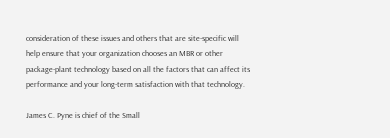consideration of these issues and others that are site-specific will help ensure that your organization chooses an MBR or other package-plant technology based on all the factors that can affect its performance and your long-term satisfaction with that technology.

James C. Pyne is chief of the Small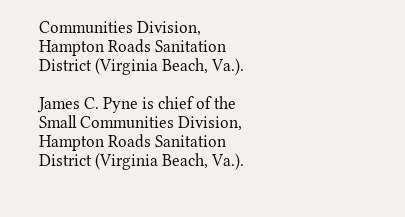Communities Division, Hampton Roads Sanitation District (Virginia Beach, Va.).

James C. Pyne is chief of the Small Communities Division, Hampton Roads Sanitation District (Virginia Beach, Va.).